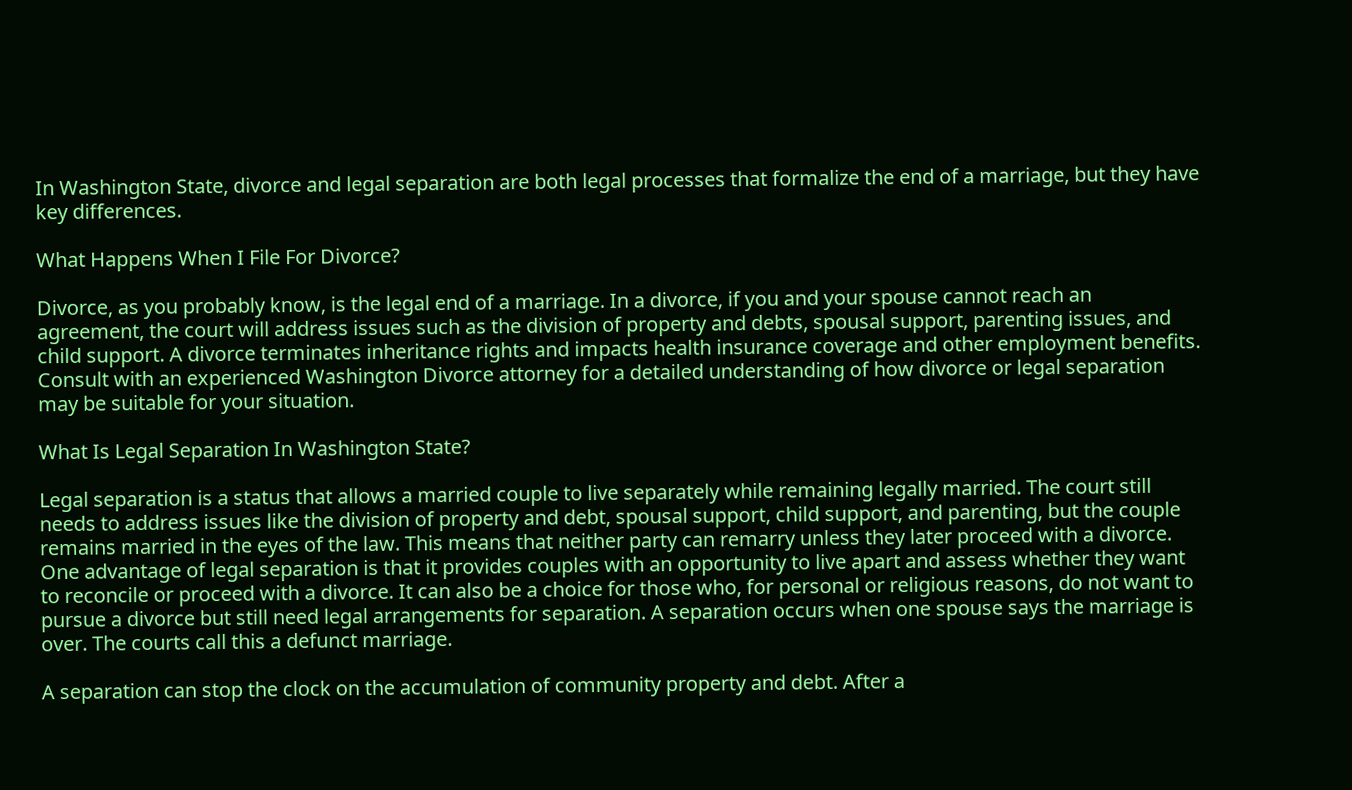In Washington State, divorce and legal separation are both legal processes that formalize the end of a marriage, but they have key differences.

What Happens When I File For Divorce?

Divorce, as you probably know, is the legal end of a marriage. In a divorce, if you and your spouse cannot reach an agreement, the court will address issues such as the division of property and debts, spousal support, parenting issues, and child support. A divorce terminates inheritance rights and impacts health insurance coverage and other employment benefits. Consult with an experienced Washington Divorce attorney for a detailed understanding of how divorce or legal separation may be suitable for your situation.

What Is Legal Separation In Washington State?

Legal separation is a status that allows a married couple to live separately while remaining legally married. The court still needs to address issues like the division of property and debt, spousal support, child support, and parenting, but the couple remains married in the eyes of the law. This means that neither party can remarry unless they later proceed with a divorce. One advantage of legal separation is that it provides couples with an opportunity to live apart and assess whether they want to reconcile or proceed with a divorce. It can also be a choice for those who, for personal or religious reasons, do not want to pursue a divorce but still need legal arrangements for separation. A separation occurs when one spouse says the marriage is over. The courts call this a defunct marriage.

A separation can stop the clock on the accumulation of community property and debt. After a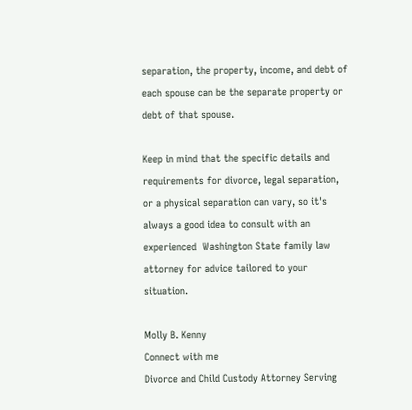separation, the property, income, and debt of each spouse can be the separate property or debt of that spouse.

Keep in mind that the specific details and requirements for divorce, legal separation, or a physical separation can vary, so it's always a good idea to consult with an experienced  Washington State family law attorney for advice tailored to your situation.

Molly B. Kenny
Connect with me
Divorce and Child Custody Attorney Serving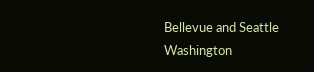Bellevue and Seattle Washington